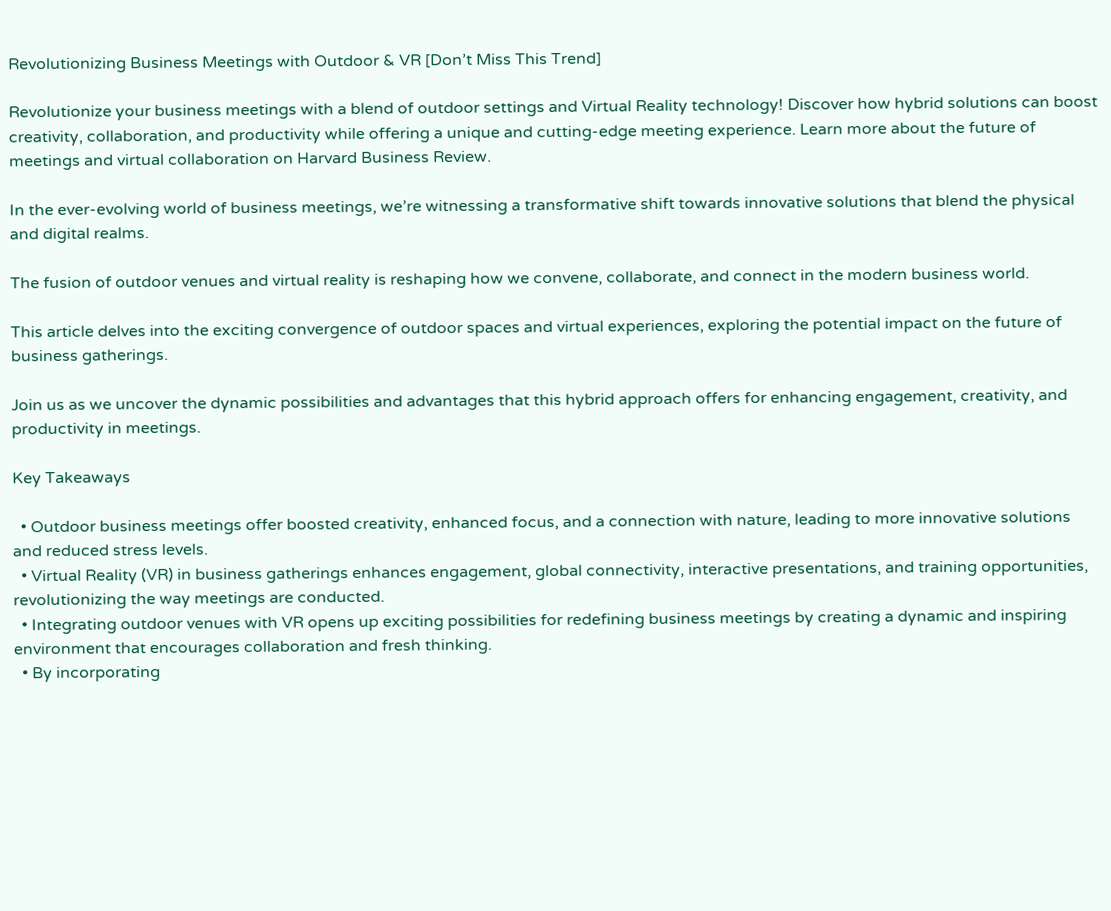Revolutionizing Business Meetings with Outdoor & VR [Don’t Miss This Trend]

Revolutionize your business meetings with a blend of outdoor settings and Virtual Reality technology! Discover how hybrid solutions can boost creativity, collaboration, and productivity while offering a unique and cutting-edge meeting experience. Learn more about the future of meetings and virtual collaboration on Harvard Business Review.

In the ever-evolving world of business meetings, we’re witnessing a transformative shift towards innovative solutions that blend the physical and digital realms.

The fusion of outdoor venues and virtual reality is reshaping how we convene, collaborate, and connect in the modern business world.

This article delves into the exciting convergence of outdoor spaces and virtual experiences, exploring the potential impact on the future of business gatherings.

Join us as we uncover the dynamic possibilities and advantages that this hybrid approach offers for enhancing engagement, creativity, and productivity in meetings.

Key Takeaways

  • Outdoor business meetings offer boosted creativity, enhanced focus, and a connection with nature, leading to more innovative solutions and reduced stress levels.
  • Virtual Reality (VR) in business gatherings enhances engagement, global connectivity, interactive presentations, and training opportunities, revolutionizing the way meetings are conducted.
  • Integrating outdoor venues with VR opens up exciting possibilities for redefining business meetings by creating a dynamic and inspiring environment that encourages collaboration and fresh thinking.
  • By incorporating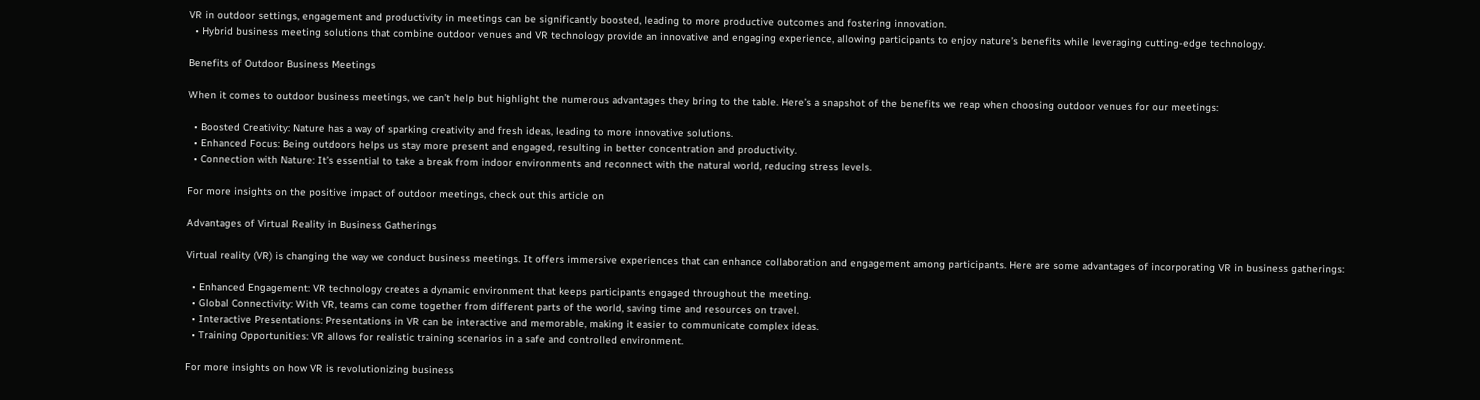VR in outdoor settings, engagement and productivity in meetings can be significantly boosted, leading to more productive outcomes and fostering innovation.
  • Hybrid business meeting solutions that combine outdoor venues and VR technology provide an innovative and engaging experience, allowing participants to enjoy nature’s benefits while leveraging cutting-edge technology.

Benefits of Outdoor Business Meetings

When it comes to outdoor business meetings, we can’t help but highlight the numerous advantages they bring to the table. Here’s a snapshot of the benefits we reap when choosing outdoor venues for our meetings:

  • Boosted Creativity: Nature has a way of sparking creativity and fresh ideas, leading to more innovative solutions.
  • Enhanced Focus: Being outdoors helps us stay more present and engaged, resulting in better concentration and productivity.
  • Connection with Nature: It’s essential to take a break from indoor environments and reconnect with the natural world, reducing stress levels.

For more insights on the positive impact of outdoor meetings, check out this article on

Advantages of Virtual Reality in Business Gatherings

Virtual reality (VR) is changing the way we conduct business meetings. It offers immersive experiences that can enhance collaboration and engagement among participants. Here are some advantages of incorporating VR in business gatherings:

  • Enhanced Engagement: VR technology creates a dynamic environment that keeps participants engaged throughout the meeting.
  • Global Connectivity: With VR, teams can come together from different parts of the world, saving time and resources on travel.
  • Interactive Presentations: Presentations in VR can be interactive and memorable, making it easier to communicate complex ideas.
  • Training Opportunities: VR allows for realistic training scenarios in a safe and controlled environment.

For more insights on how VR is revolutionizing business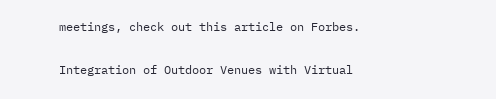meetings, check out this article on Forbes.

Integration of Outdoor Venues with Virtual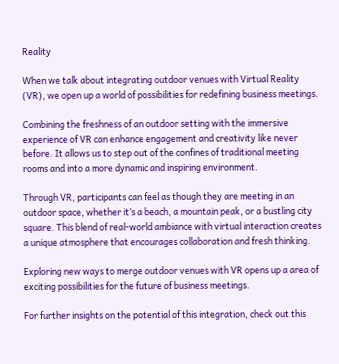Reality

When we talk about integrating outdoor venues with Virtual Reality (VR), we open up a world of possibilities for redefining business meetings.

Combining the freshness of an outdoor setting with the immersive experience of VR can enhance engagement and creativity like never before. It allows us to step out of the confines of traditional meeting rooms and into a more dynamic and inspiring environment.

Through VR, participants can feel as though they are meeting in an outdoor space, whether it’s a beach, a mountain peak, or a bustling city square. This blend of real-world ambiance with virtual interaction creates a unique atmosphere that encourages collaboration and fresh thinking.

Exploring new ways to merge outdoor venues with VR opens up a area of exciting possibilities for the future of business meetings.

For further insights on the potential of this integration, check out this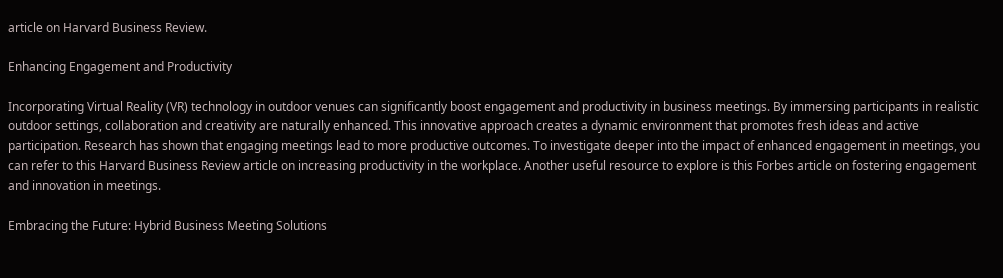article on Harvard Business Review.

Enhancing Engagement and Productivity

Incorporating Virtual Reality (VR) technology in outdoor venues can significantly boost engagement and productivity in business meetings. By immersing participants in realistic outdoor settings, collaboration and creativity are naturally enhanced. This innovative approach creates a dynamic environment that promotes fresh ideas and active participation. Research has shown that engaging meetings lead to more productive outcomes. To investigate deeper into the impact of enhanced engagement in meetings, you can refer to this Harvard Business Review article on increasing productivity in the workplace. Another useful resource to explore is this Forbes article on fostering engagement and innovation in meetings.

Embracing the Future: Hybrid Business Meeting Solutions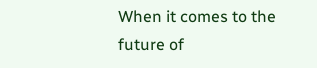When it comes to the future of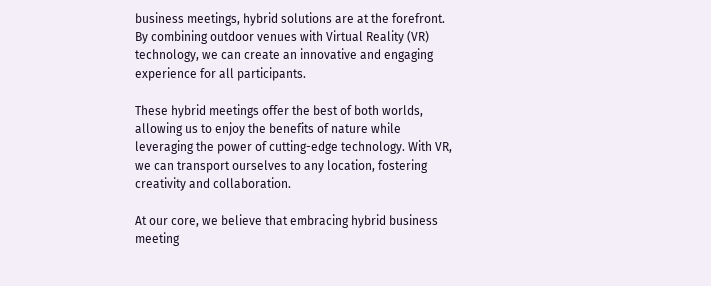business meetings, hybrid solutions are at the forefront. By combining outdoor venues with Virtual Reality (VR) technology, we can create an innovative and engaging experience for all participants.

These hybrid meetings offer the best of both worlds, allowing us to enjoy the benefits of nature while leveraging the power of cutting-edge technology. With VR, we can transport ourselves to any location, fostering creativity and collaboration.

At our core, we believe that embracing hybrid business meeting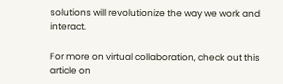solutions will revolutionize the way we work and interact.

For more on virtual collaboration, check out this article on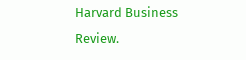Harvard Business Review.